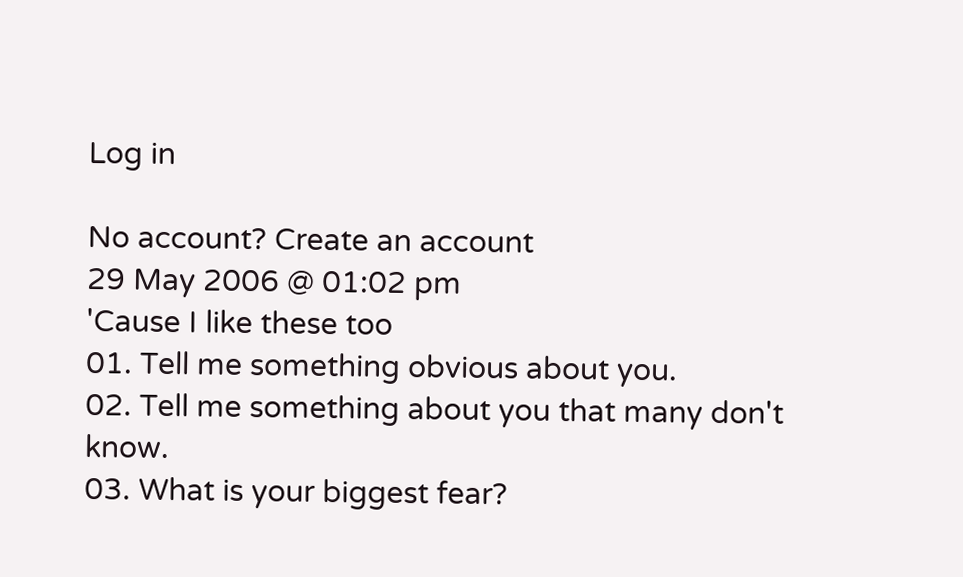Log in

No account? Create an account
29 May 2006 @ 01:02 pm
'Cause I like these too
01. Tell me something obvious about you.
02. Tell me something about you that many don't know.
03. What is your biggest fear?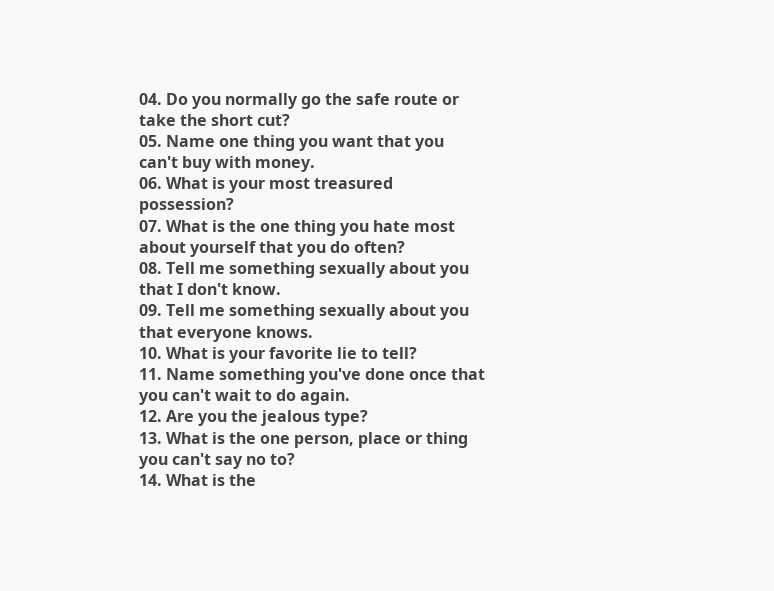04. Do you normally go the safe route or take the short cut?
05. Name one thing you want that you can't buy with money.
06. What is your most treasured possession?
07. What is the one thing you hate most about yourself that you do often?
08. Tell me something sexually about you that I don't know.
09. Tell me something sexually about you that everyone knows.
10. What is your favorite lie to tell?
11. Name something you've done once that you can't wait to do again.
12. Are you the jealous type?
13. What is the one person, place or thing you can't say no to?
14. What is the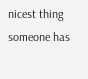nicest thing someone has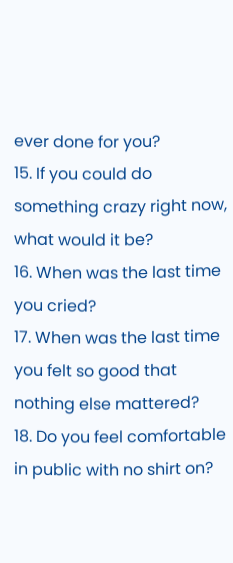ever done for you?
15. If you could do something crazy right now, what would it be?
16. When was the last time you cried?
17. When was the last time you felt so good that nothing else mattered?
18. Do you feel comfortable in public with no shirt on?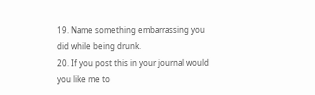19. Name something embarrassing you did while being drunk.
20. If you post this in your journal would you like me to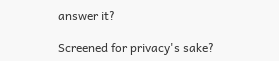answer it?

Screened for privacy's sake?